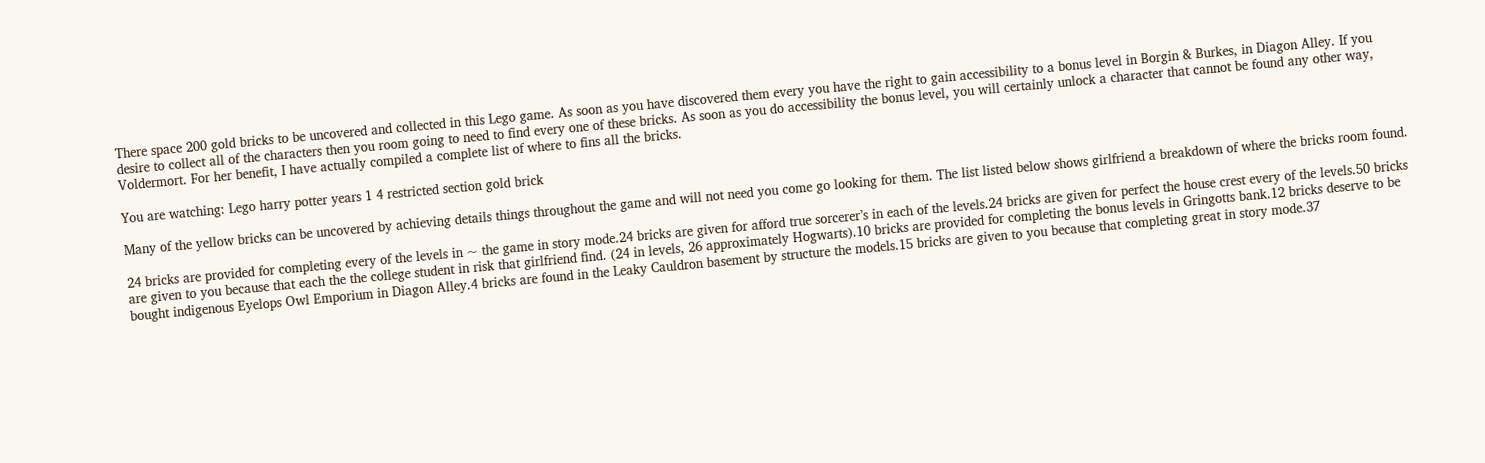There space 200 gold bricks to be uncovered and collected in this Lego game. As soon as you have discovered them every you have the right to gain accessibility to a bonus level in Borgin & Burkes, in Diagon Alley. If you desire to collect all of the characters then you room going to need to find every one of these bricks. As soon as you do accessibility the bonus level, you will certainly unlock a character that cannot be found any other way, Voldermort. For her benefit, I have actually compiled a complete list of where to fins all the bricks.

You are watching: Lego harry potter years 1 4 restricted section gold brick

Many of the yellow bricks can be uncovered by achieving details things throughout the game and will not need you come go looking for them. The list listed below shows girlfriend a breakdown of where the bricks room found.

24 bricks are provided for completing every of the levels in ~ the game in story mode.24 bricks are given for afford true sorcerer’s in each of the levels.24 bricks are given for perfect the house crest every of the levels.50 bricks are given to you because that each the the college student in risk that girlfriend find. (24 in levels, 26 approximately Hogwarts).10 bricks are provided for completing the bonus levels in Gringotts bank.12 bricks deserve to be bought indigenous Eyelops Owl Emporium in Diagon Alley.4 bricks are found in the Leaky Cauldron basement by structure the models.15 bricks are given to you because that completing great in story mode.37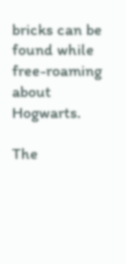bricks can be found while free-roaming about Hogwarts.

The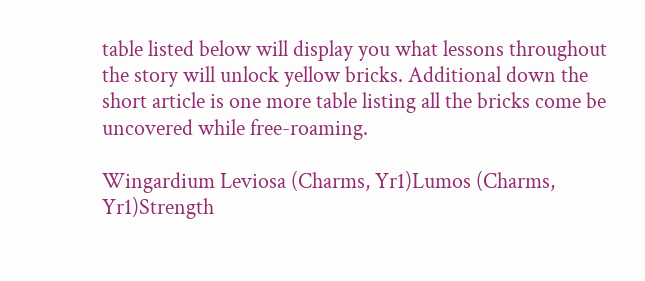table listed below will display you what lessons throughout the story will unlock yellow bricks. Additional down the short article is one more table listing all the bricks come be uncovered while free-roaming.

Wingardium Leviosa (Charms, Yr1)Lumos (Charms, Yr1)Strength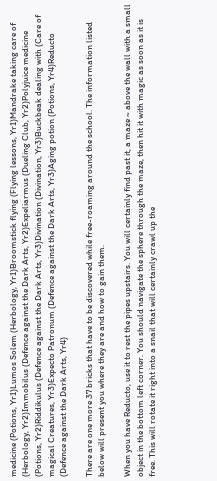medicine (Potions, Yr1)Lumos Solem (Herbology, Yr1)Broomstick flying (Flying lessons, Yr1)Mandrake taking care of (Herbology, Yr2)Immobilus (Defence against the Dark Arts, Yr2)Expeliarmus (Dueling Club, Yr2)Polyjuice medicine (Potions, Yr2)Riddikulus (Defence against the Dark Arts, Yr3)Divination (Divination, Yr3)Buckbeak dealing with (Care of magical Creatures, Yr3)Expecto Patronum (Defence against the Dark Arts, Yr3)Aging potion (Potions, Yr4)Reducto (Defence against the Dark Arts, Yr4)

There are one more 37 bricks that have to be discovered while free-roaming around the school. The information listed below will present you where they are and how to gain them.

When you have Reducto, use it to rest the pipes upstairs. You will certainly find past it, a maze ~ above the wall with a small object in the bottom left corner. You should navigate the sphere through the maze, then hit it with magic as soon as it is free. This will rotate it right into a snail that will certainly crawl up the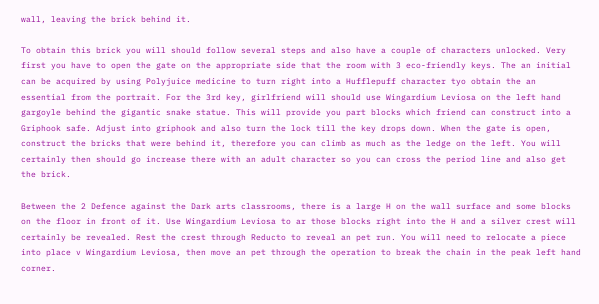wall, leaving the brick behind it.

To obtain this brick you will should follow several steps and also have a couple of characters unlocked. Very first you have to open the gate on the appropriate side that the room with 3 eco-friendly keys. The an initial can be acquired by using Polyjuice medicine to turn right into a Hufflepuff character tyo obtain the an essential from the portrait. For the 3rd key, girlfriend will should use Wingardium Leviosa on the left hand gargoyle behind the gigantic snake statue. This will provide you part blocks which friend can construct into a Griphook safe. Adjust into griphook and also turn the lock till the key drops down. When the gate is open, construct the bricks that were behind it, therefore you can climb as much as the ledge on the left. You will certainly then should go increase there with an adult character so you can cross the period line and also get the brick.

Between the 2 Defence against the Dark arts classrooms, there is a large H on the wall surface and some blocks on the floor in front of it. Use Wingardium Leviosa to ar those blocks right into the H and a silver crest will certainly be revealed. Rest the crest through Reducto to reveal an pet run. You will need to relocate a piece into place v Wingardium Leviosa, then move an pet through the operation to break the chain in the peak left hand corner.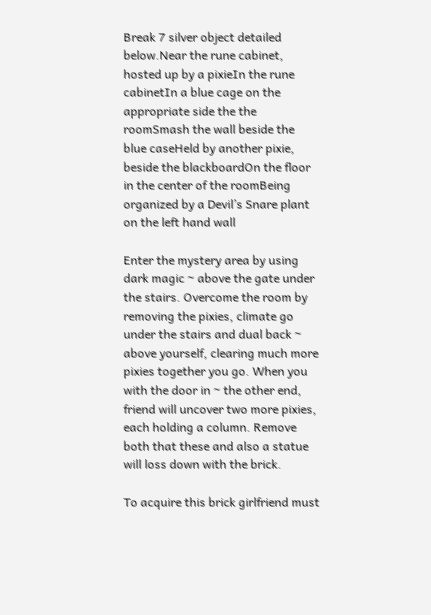Break 7 silver object detailed below.Near the rune cabinet, hosted up by a pixieIn the rune cabinetIn a blue cage on the appropriate side the the roomSmash the wall beside the blue caseHeld by another pixie, beside the blackboardOn the floor in the center of the roomBeing organized by a Devil’s Snare plant on the left hand wall

Enter the mystery area by using dark magic ~ above the gate under the stairs. Overcome the room by removing the pixies, climate go under the stairs and dual back ~ above yourself, clearing much more pixies together you go. When you with the door in ~ the other end, friend will uncover two more pixies, each holding a column. Remove both that these and also a statue will loss down with the brick.

To acquire this brick girlfriend must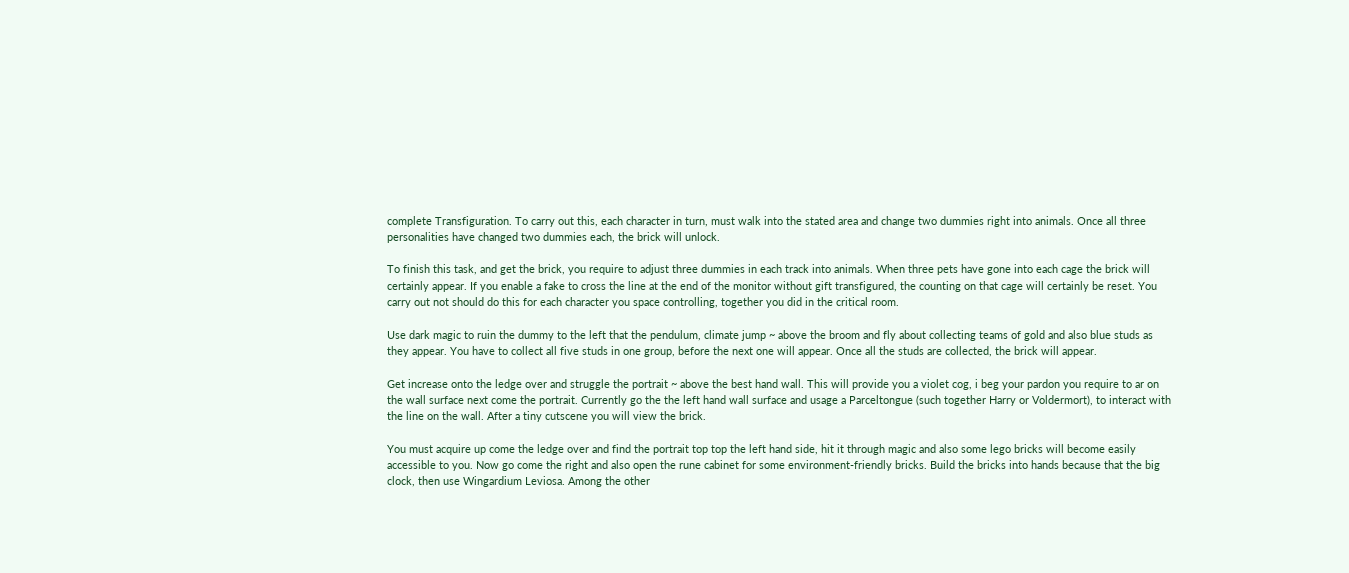complete Transfiguration. To carry out this, each character in turn, must walk into the stated area and change two dummies right into animals. Once all three personalities have changed two dummies each, the brick will unlock.

To finish this task, and get the brick, you require to adjust three dummies in each track into animals. When three pets have gone into each cage the brick will certainly appear. If you enable a fake to cross the line at the end of the monitor without gift transfigured, the counting on that cage will certainly be reset. You carry out not should do this for each character you space controlling, together you did in the critical room.

Use dark magic to ruin the dummy to the left that the pendulum, climate jump ~ above the broom and fly about collecting teams of gold and also blue studs as they appear. You have to collect all five studs in one group, before the next one will appear. Once all the studs are collected, the brick will appear.

Get increase onto the ledge over and struggle the portrait ~ above the best hand wall. This will provide you a violet cog, i beg your pardon you require to ar on the wall surface next come the portrait. Currently go the the left hand wall surface and usage a Parceltongue (such together Harry or Voldermort), to interact with the line on the wall. After a tiny cutscene you will view the brick.

You must acquire up come the ledge over and find the portrait top top the left hand side, hit it through magic and also some lego bricks will become easily accessible to you. Now go come the right and also open the rune cabinet for some environment-friendly bricks. Build the bricks into hands because that the big clock, then use Wingardium Leviosa. Among the other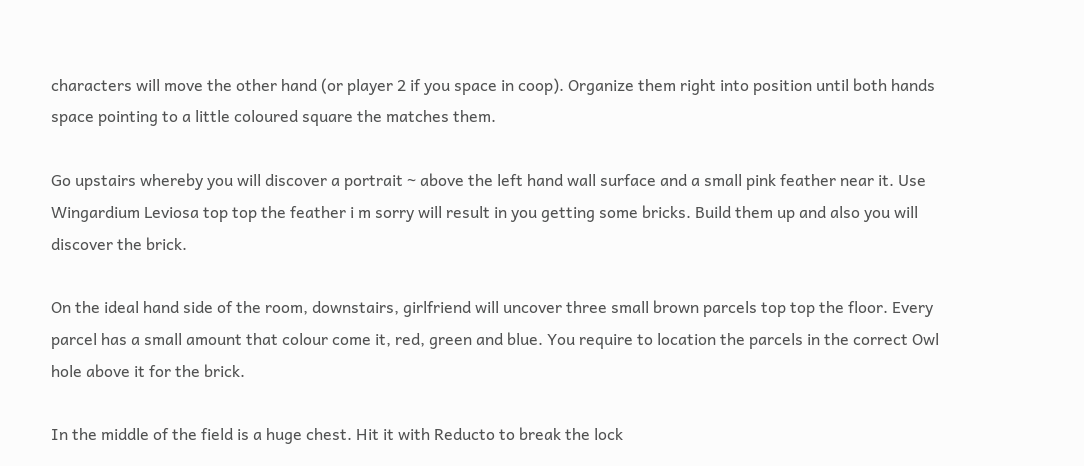characters will move the other hand (or player 2 if you space in coop). Organize them right into position until both hands space pointing to a little coloured square the matches them.

Go upstairs whereby you will discover a portrait ~ above the left hand wall surface and a small pink feather near it. Use Wingardium Leviosa top top the feather i m sorry will result in you getting some bricks. Build them up and also you will discover the brick.

On the ideal hand side of the room, downstairs, girlfriend will uncover three small brown parcels top top the floor. Every parcel has a small amount that colour come it, red, green and blue. You require to location the parcels in the correct Owl hole above it for the brick.

In the middle of the field is a huge chest. Hit it with Reducto to break the lock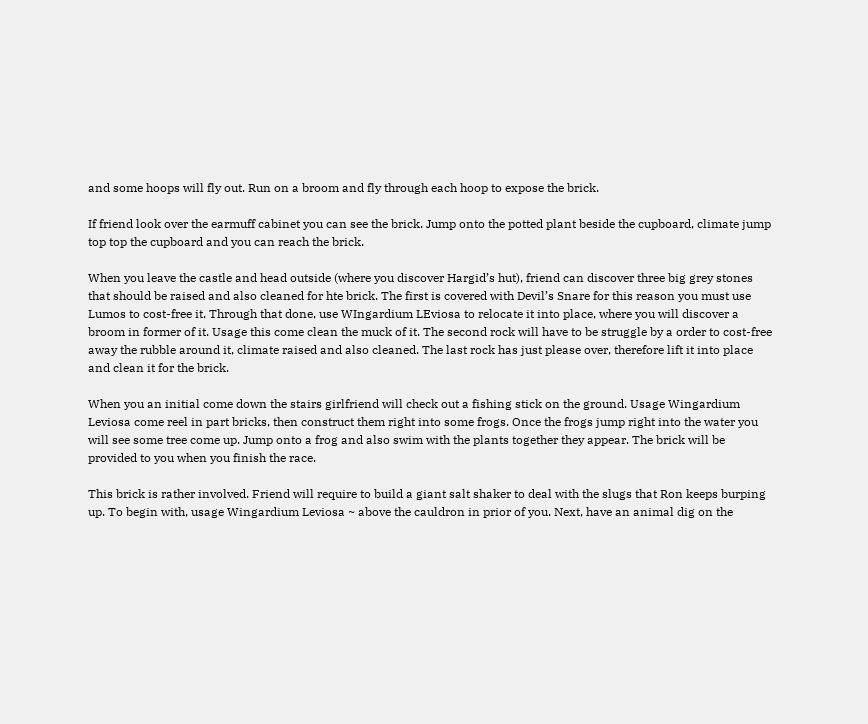and some hoops will fly out. Run on a broom and fly through each hoop to expose the brick.

If friend look over the earmuff cabinet you can see the brick. Jump onto the potted plant beside the cupboard, climate jump top top the cupboard and you can reach the brick.

When you leave the castle and head outside (where you discover Hargid’s hut), friend can discover three big grey stones that should be raised and also cleaned for hte brick. The first is covered with Devil’s Snare for this reason you must use Lumos to cost-free it. Through that done, use WIngardium LEviosa to relocate it into place, where you will discover a broom in former of it. Usage this come clean the muck of it. The second rock will have to be struggle by a order to cost-free away the rubble around it, climate raised and also cleaned. The last rock has just please over, therefore lift it into place and clean it for the brick.

When you an initial come down the stairs girlfriend will check out a fishing stick on the ground. Usage Wingardium Leviosa come reel in part bricks, then construct them right into some frogs. Once the frogs jump right into the water you will see some tree come up. Jump onto a frog and also swim with the plants together they appear. The brick will be provided to you when you finish the race.

This brick is rather involved. Friend will require to build a giant salt shaker to deal with the slugs that Ron keeps burping up. To begin with, usage Wingardium Leviosa ~ above the cauldron in prior of you. Next, have an animal dig on the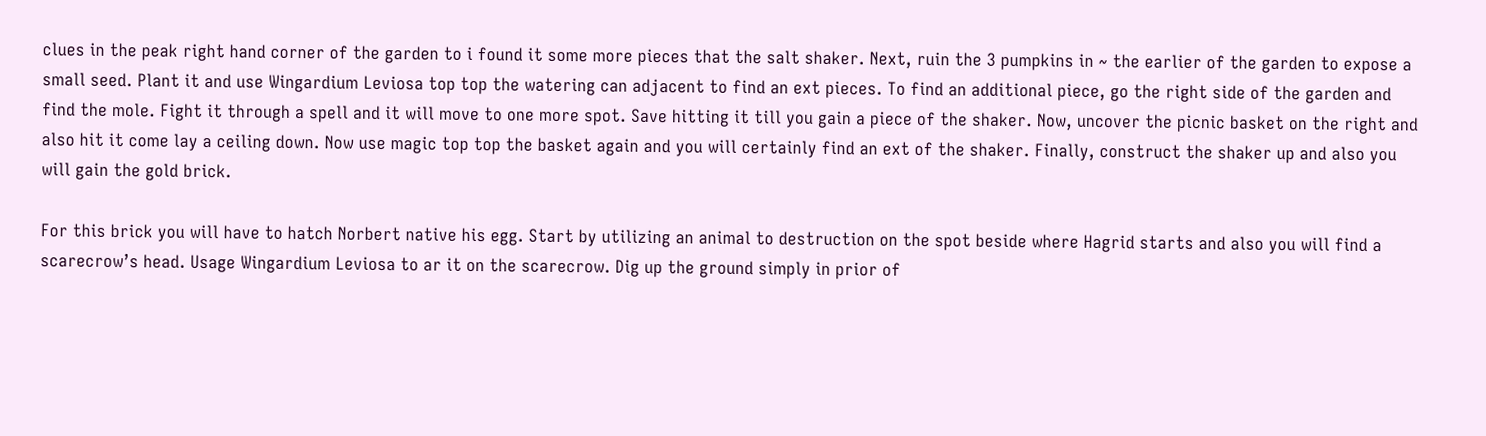clues in the peak right hand corner of the garden to i found it some more pieces that the salt shaker. Next, ruin the 3 pumpkins in ~ the earlier of the garden to expose a small seed. Plant it and use Wingardium Leviosa top top the watering can adjacent to find an ext pieces. To find an additional piece, go the right side of the garden and find the mole. Fight it through a spell and it will move to one more spot. Save hitting it till you gain a piece of the shaker. Now, uncover the picnic basket on the right and also hit it come lay a ceiling down. Now use magic top top the basket again and you will certainly find an ext of the shaker. Finally, construct the shaker up and also you will gain the gold brick.

For this brick you will have to hatch Norbert native his egg. Start by utilizing an animal to destruction on the spot beside where Hagrid starts and also you will find a scarecrow’s head. Usage Wingardium Leviosa to ar it on the scarecrow. Dig up the ground simply in prior of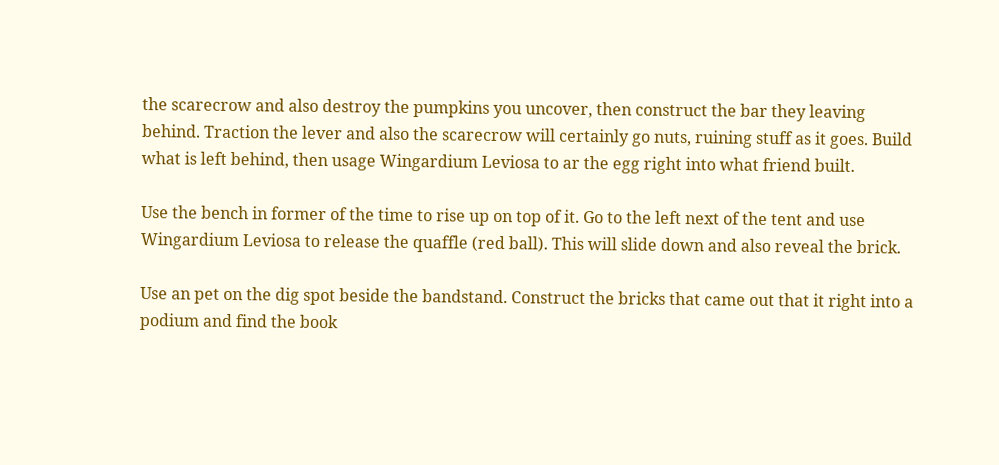the scarecrow and also destroy the pumpkins you uncover, then construct the bar they leaving behind. Traction the lever and also the scarecrow will certainly go nuts, ruining stuff as it goes. Build what is left behind, then usage Wingardium Leviosa to ar the egg right into what friend built.

Use the bench in former of the time to rise up on top of it. Go to the left next of the tent and use Wingardium Leviosa to release the quaffle (red ball). This will slide down and also reveal the brick.

Use an pet on the dig spot beside the bandstand. Construct the bricks that came out that it right into a podium and find the book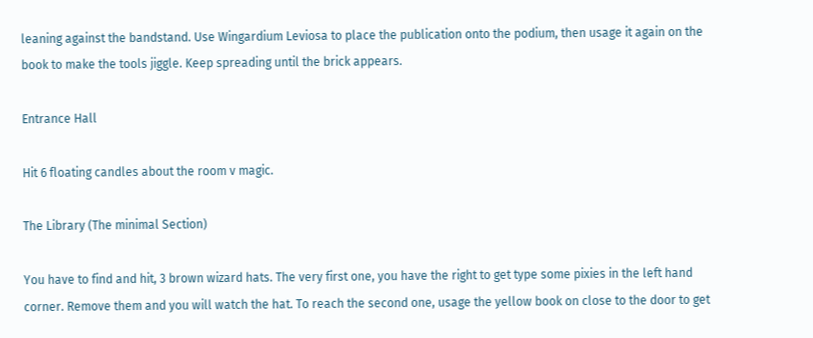leaning against the bandstand. Use Wingardium Leviosa to place the publication onto the podium, then usage it again on the book to make the tools jiggle. Keep spreading until the brick appears.

Entrance Hall

Hit 6 floating candles about the room v magic.

The Library (The minimal Section)

You have to find and hit, 3 brown wizard hats. The very first one, you have the right to get type some pixies in the left hand corner. Remove them and you will watch the hat. To reach the second one, usage the yellow book on close to the door to get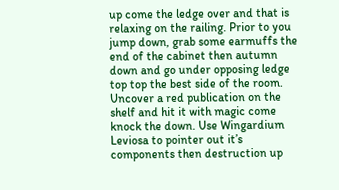up come the ledge over and that is relaxing on the railing. Prior to you jump down, grab some earmuffs the end of the cabinet then autumn down and go under opposing ledge top top the best side of the room. Uncover a red publication on the shelf and hit it with magic come knock the down. Use Wingardium Leviosa to pointer out it’s components then destruction up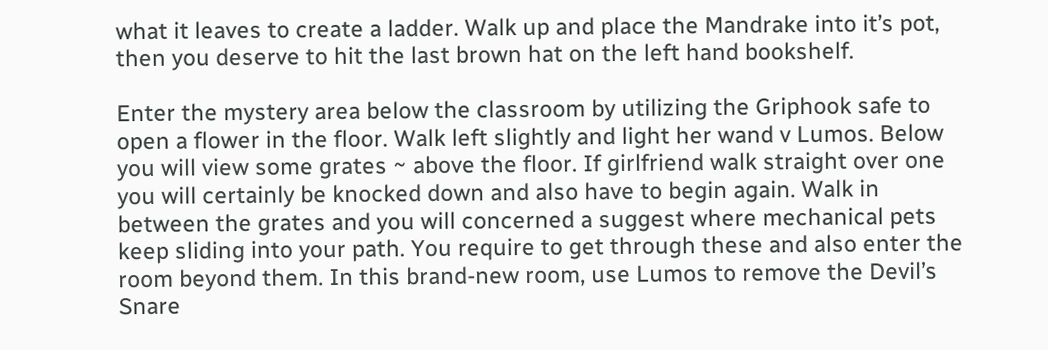what it leaves to create a ladder. Walk up and place the Mandrake into it’s pot, then you deserve to hit the last brown hat on the left hand bookshelf.

Enter the mystery area below the classroom by utilizing the Griphook safe to open a flower in the floor. Walk left slightly and light her wand v Lumos. Below you will view some grates ~ above the floor. If girlfriend walk straight over one you will certainly be knocked down and also have to begin again. Walk in between the grates and you will concerned a suggest where mechanical pets keep sliding into your path. You require to get through these and also enter the room beyond them. In this brand-new room, use Lumos to remove the Devil’s Snare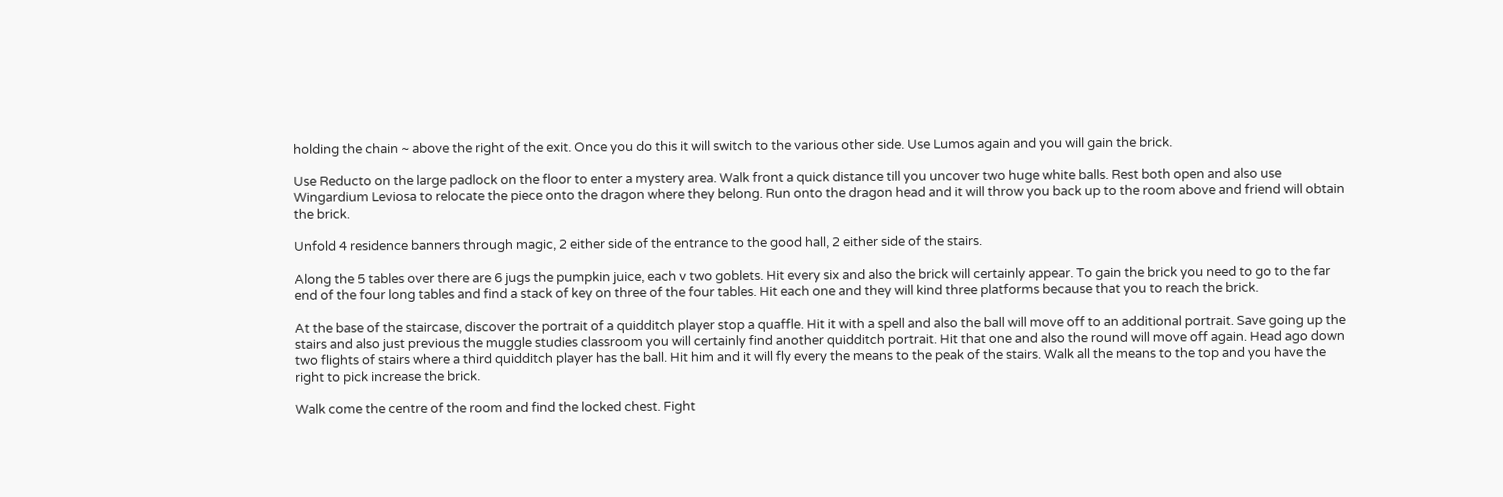holding the chain ~ above the right of the exit. Once you do this it will switch to the various other side. Use Lumos again and you will gain the brick.

Use Reducto on the large padlock on the floor to enter a mystery area. Walk front a quick distance till you uncover two huge white balls. Rest both open and also use Wingardium Leviosa to relocate the piece onto the dragon where they belong. Run onto the dragon head and it will throw you back up to the room above and friend will obtain the brick.

Unfold 4 residence banners through magic, 2 either side of the entrance to the good hall, 2 either side of the stairs.

Along the 5 tables over there are 6 jugs the pumpkin juice, each v two goblets. Hit every six and also the brick will certainly appear. To gain the brick you need to go to the far end of the four long tables and find a stack of key on three of the four tables. Hit each one and they will kind three platforms because that you to reach the brick.

At the base of the staircase, discover the portrait of a quidditch player stop a quaffle. Hit it with a spell and also the ball will move off to an additional portrait. Save going up the stairs and also just previous the muggle studies classroom you will certainly find another quidditch portrait. Hit that one and also the round will move off again. Head ago down two flights of stairs where a third quidditch player has the ball. Hit him and it will fly every the means to the peak of the stairs. Walk all the means to the top and you have the right to pick increase the brick.

Walk come the centre of the room and find the locked chest. Fight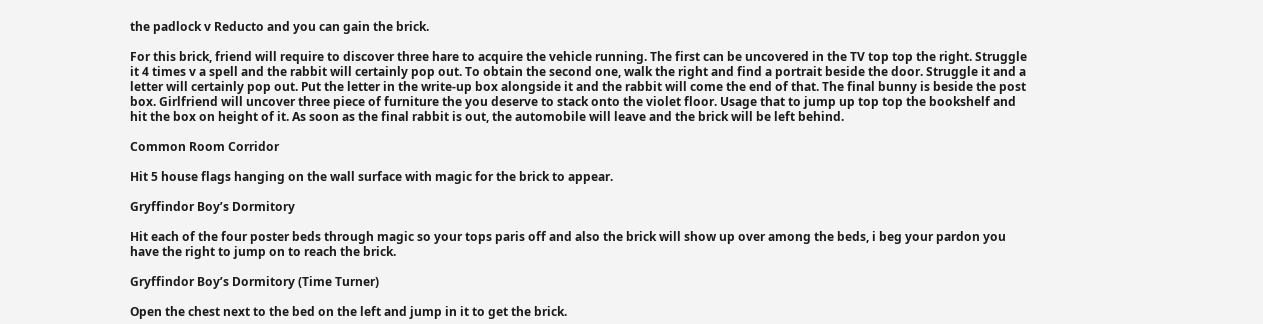the padlock v Reducto and you can gain the brick.

For this brick, friend will require to discover three hare to acquire the vehicle running. The first can be uncovered in the TV top top the right. Struggle it 4 times v a spell and the rabbit will certainly pop out. To obtain the second one, walk the right and find a portrait beside the door. Struggle it and a letter will certainly pop out. Put the letter in the write-up box alongside it and the rabbit will come the end of that. The final bunny is beside the post box. Girlfriend will uncover three piece of furniture the you deserve to stack onto the violet floor. Usage that to jump up top top the bookshelf and hit the box on height of it. As soon as the final rabbit is out, the automobile will leave and the brick will be left behind.

Common Room Corridor

Hit 5 house flags hanging on the wall surface with magic for the brick to appear.

Gryffindor Boy’s Dormitory

Hit each of the four poster beds through magic so your tops paris off and also the brick will show up over among the beds, i beg your pardon you have the right to jump on to reach the brick.

Gryffindor Boy’s Dormitory (Time Turner)

Open the chest next to the bed on the left and jump in it to get the brick.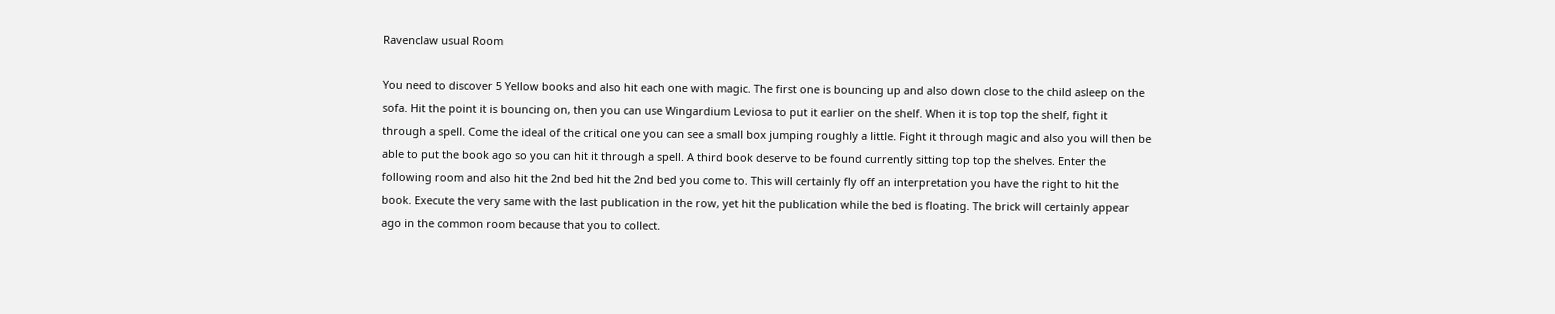Ravenclaw usual Room

You need to discover 5 Yellow books and also hit each one with magic. The first one is bouncing up and also down close to the child asleep on the sofa. Hit the point it is bouncing on, then you can use Wingardium Leviosa to put it earlier on the shelf. When it is top top the shelf, fight it through a spell. Come the ideal of the critical one you can see a small box jumping roughly a little. Fight it through magic and also you will then be able to put the book ago so you can hit it through a spell. A third book deserve to be found currently sitting top top the shelves. Enter the following room and also hit the 2nd bed hit the 2nd bed you come to. This will certainly fly off an interpretation you have the right to hit the book. Execute the very same with the last publication in the row, yet hit the publication while the bed is floating. The brick will certainly appear ago in the common room because that you to collect.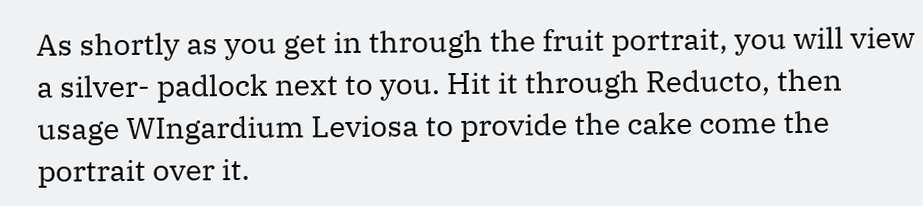As shortly as you get in through the fruit portrait, you will view a silver- padlock next to you. Hit it through Reducto, then usage WIngardium Leviosa to provide the cake come the portrait over it.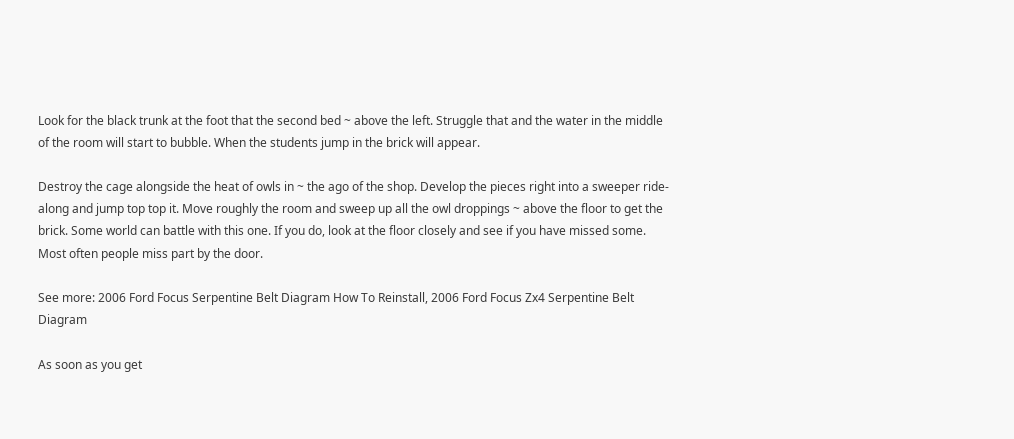Look for the black trunk at the foot that the second bed ~ above the left. Struggle that and the water in the middle of the room will start to bubble. When the students jump in the brick will appear.

Destroy the cage alongside the heat of owls in ~ the ago of the shop. Develop the pieces right into a sweeper ride-along and jump top top it. Move roughly the room and sweep up all the owl droppings ~ above the floor to get the brick. Some world can battle with this one. If you do, look at the floor closely and see if you have missed some. Most often people miss part by the door.

See more: 2006 Ford Focus Serpentine Belt Diagram How To Reinstall, 2006 Ford Focus Zx4 Serpentine Belt Diagram

As soon as you get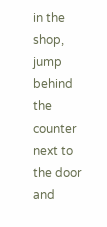in the shop, jump behind the counter next to the door and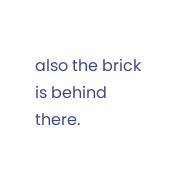also the brick is behind there.